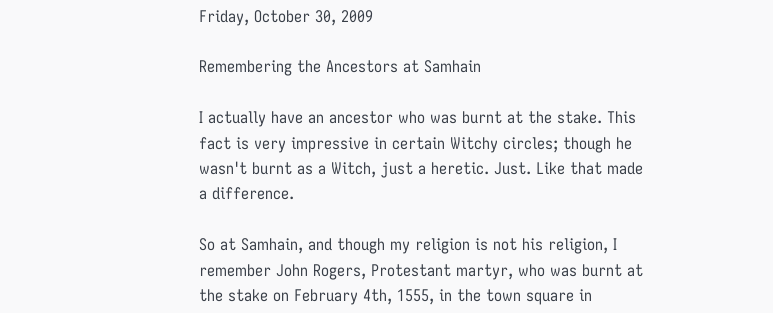Friday, October 30, 2009

Remembering the Ancestors at Samhain

I actually have an ancestor who was burnt at the stake. This fact is very impressive in certain Witchy circles; though he wasn't burnt as a Witch, just a heretic. Just. Like that made a difference.

So at Samhain, and though my religion is not his religion, I remember John Rogers, Protestant martyr, who was burnt at the stake on February 4th, 1555, in the town square in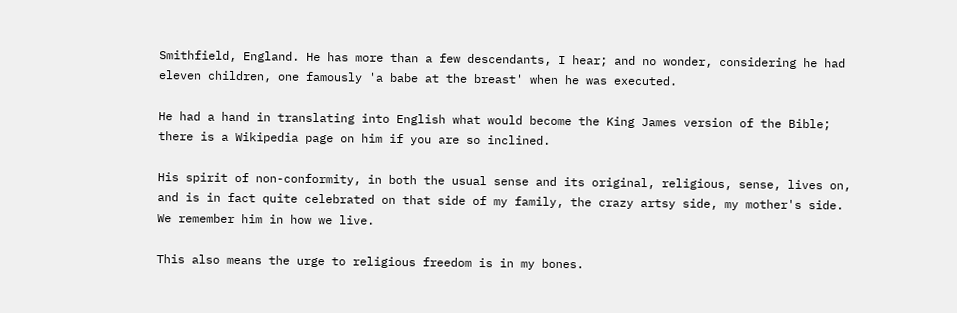Smithfield, England. He has more than a few descendants, I hear; and no wonder, considering he had eleven children, one famously 'a babe at the breast' when he was executed.

He had a hand in translating into English what would become the King James version of the Bible; there is a Wikipedia page on him if you are so inclined.

His spirit of non-conformity, in both the usual sense and its original, religious, sense, lives on, and is in fact quite celebrated on that side of my family, the crazy artsy side, my mother's side. We remember him in how we live.

This also means the urge to religious freedom is in my bones.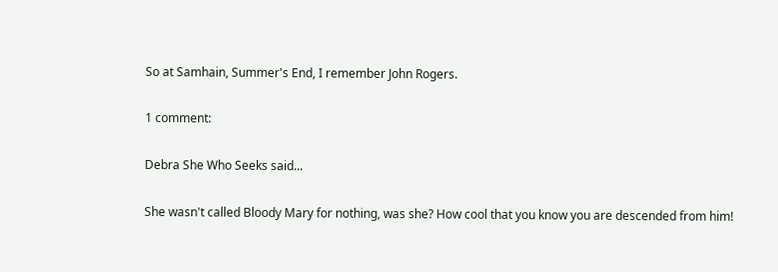So at Samhain, Summer's End, I remember John Rogers.

1 comment:

Debra She Who Seeks said...

She wasn't called Bloody Mary for nothing, was she? How cool that you know you are descended from him!